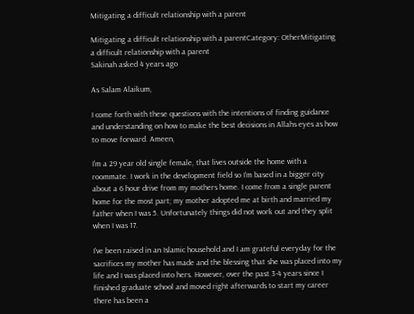Mitigating a difficult relationship with a parent

Mitigating a difficult relationship with a parentCategory: OtherMitigating a difficult relationship with a parent
Sakinah asked 4 years ago

As Salam Alaikum,

I come forth with these questions with the intentions of finding guidance and understanding on how to make the best decisions in Allahs eyes as how to move forward. Ameen,

I’m a 29 year old single female, that lives outside the home with a roommate. I work in the development field so I’m based in a bigger city about a 6 hour drive from my mothers home. I come from a single parent home for the most part; my mother adopted me at birth and married my father when I was 5. Unfortunately things did not work out and they split when I was 17.

I’ve been raised in an Islamic household and I am grateful everyday for the sacrifices my mother has made and the blessing that she was placed into my life and I was placed into hers. However, over the past 3-4 years since I finished graduate school and moved right afterwards to start my career there has been a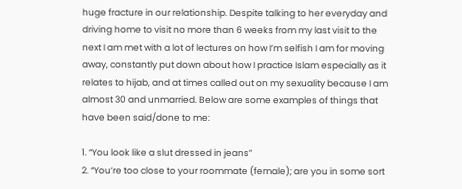huge fracture in our relationship. Despite talking to her everyday and driving home to visit no more than 6 weeks from my last visit to the next I am met with a lot of lectures on how I’m selfish I am for moving away, constantly put down about how I practice Islam especially as it relates to hijab, and at times called out on my sexuality because I am almost 30 and unmarried. Below are some examples of things that have been said/done to me:

1. “You look like a slut dressed in jeans”
2. “You’re too close to your roommate (female); are you in some sort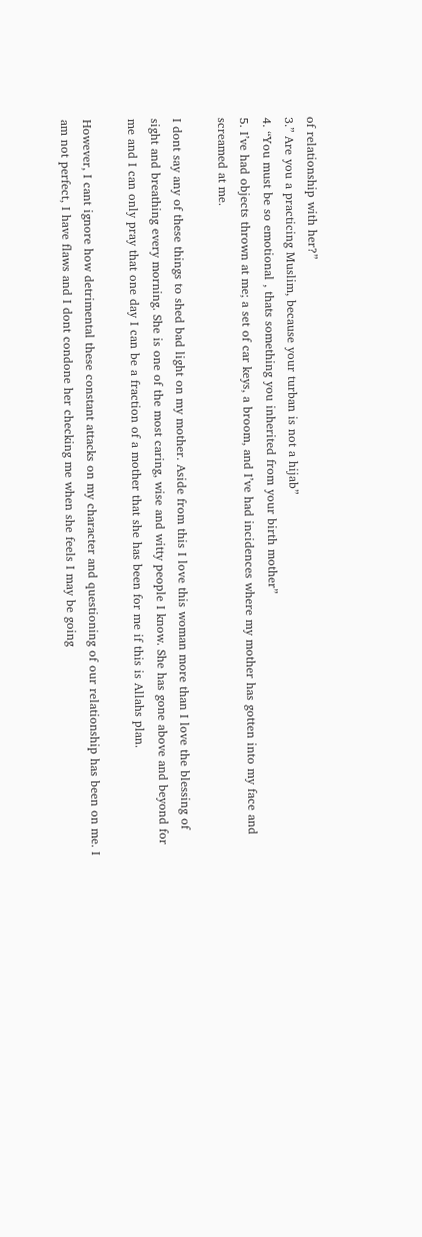of relationship with her?”
3.” Are you a practicing Muslim, because your turban is not a hijab”
4. “You must be so emotional , thats something you inherited from your birth mother”
5. I’ve had objects thrown at me; a set of car keys, a broom, and I’ve had incidences where my mother has gotten into my face and screamed at me.

I dont say any of these things to shed bad light on my mother. Aside from this I love this woman more than I love the blessing of sight and breathing every morning. She is one of the most caring, wise and witty people I know. She has gone above and beyond for me and I can only pray that one day I can be a fraction of a mother that she has been for me if this is Allahs plan.

However, I cant ignore how detrimental these constant attacks on my character and questioning of our relationship has been on me. I am not perfect, I have flaws and I dont condone her checking me when she feels I may be going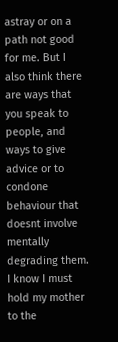astray or on a path not good for me. But I also think there are ways that you speak to people, and ways to give advice or to condone behaviour that doesnt involve mentally degrading them. I know I must hold my mother to the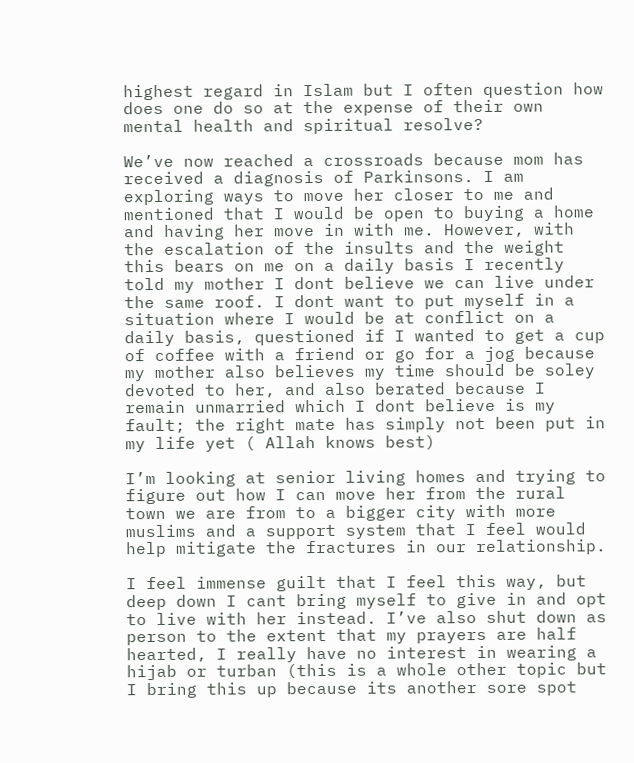highest regard in Islam but I often question how does one do so at the expense of their own mental health and spiritual resolve?

We’ve now reached a crossroads because mom has received a diagnosis of Parkinsons. I am exploring ways to move her closer to me and mentioned that I would be open to buying a home and having her move in with me. However, with the escalation of the insults and the weight this bears on me on a daily basis I recently told my mother I dont believe we can live under the same roof. I dont want to put myself in a situation where I would be at conflict on a daily basis, questioned if I wanted to get a cup of coffee with a friend or go for a jog because my mother also believes my time should be soley devoted to her, and also berated because I remain unmarried which I dont believe is my fault; the right mate has simply not been put in my life yet ( Allah knows best)

I’m looking at senior living homes and trying to figure out how I can move her from the rural town we are from to a bigger city with more muslims and a support system that I feel would help mitigate the fractures in our relationship.

I feel immense guilt that I feel this way, but deep down I cant bring myself to give in and opt to live with her instead. I’ve also shut down as person to the extent that my prayers are half hearted, I really have no interest in wearing a hijab or turban (this is a whole other topic but I bring this up because its another sore spot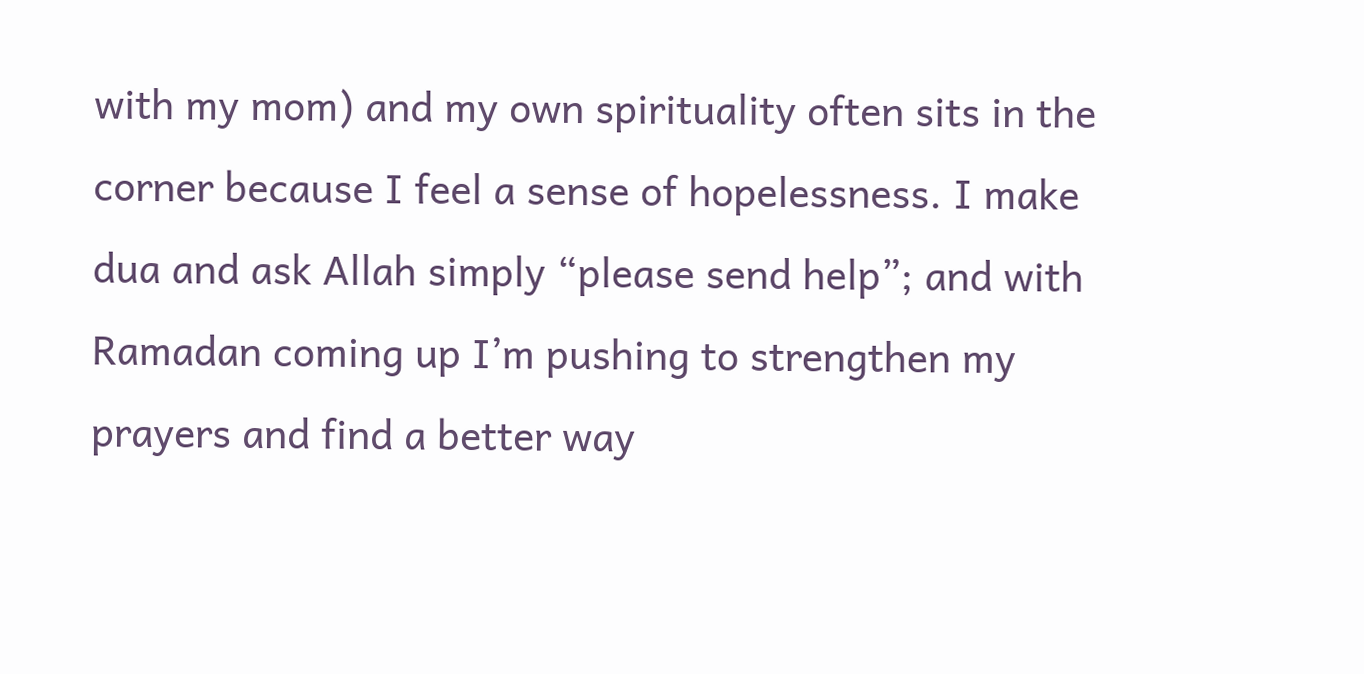with my mom) and my own spirituality often sits in the corner because I feel a sense of hopelessness. I make dua and ask Allah simply “please send help”; and with Ramadan coming up I’m pushing to strengthen my prayers and find a better way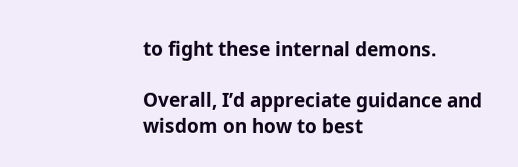to fight these internal demons.

Overall, I’d appreciate guidance and wisdom on how to best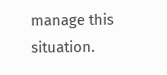manage this situation.